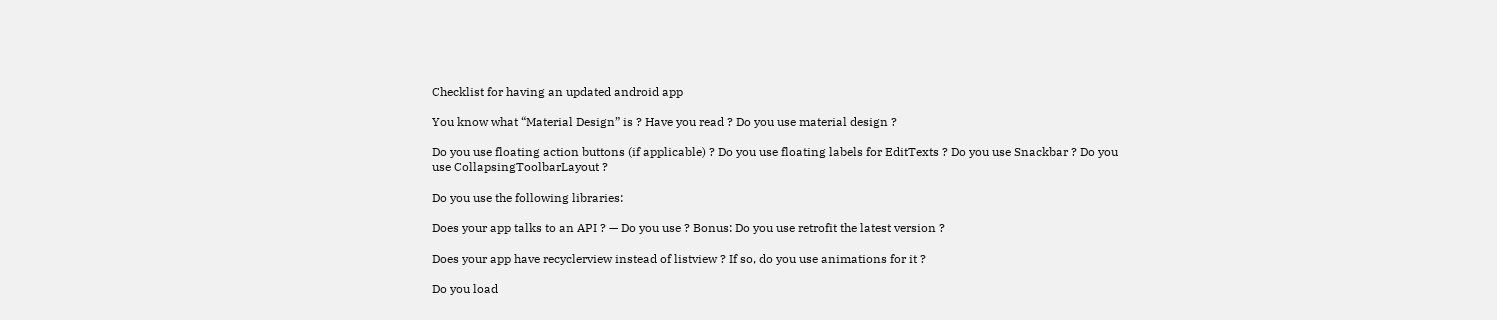Checklist for having an updated android app

You know what “Material Design” is ? Have you read ? Do you use material design ?

Do you use floating action buttons (if applicable) ? Do you use floating labels for EditTexts ? Do you use Snackbar ? Do you use CollapsingToolbarLayout ?

Do you use the following libraries:

Does your app talks to an API ? — Do you use ? Bonus: Do you use retrofit the latest version ?

Does your app have recyclerview instead of listview ? If so, do you use animations for it ?

Do you load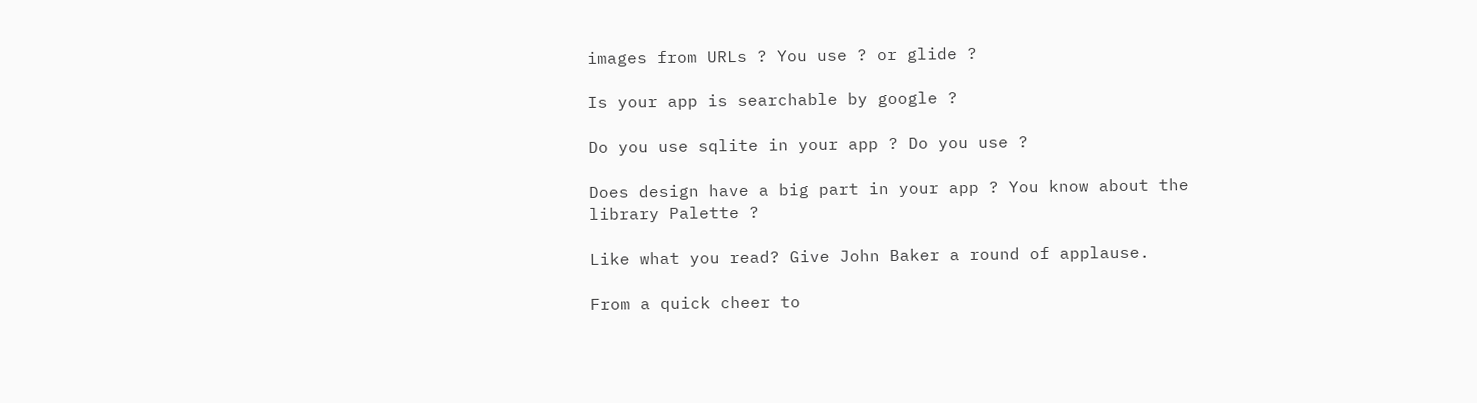images from URLs ? You use ? or glide ?

Is your app is searchable by google ?

Do you use sqlite in your app ? Do you use ?

Does design have a big part in your app ? You know about the library Palette ?

Like what you read? Give John Baker a round of applause.

From a quick cheer to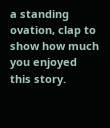a standing ovation, clap to show how much you enjoyed this story.